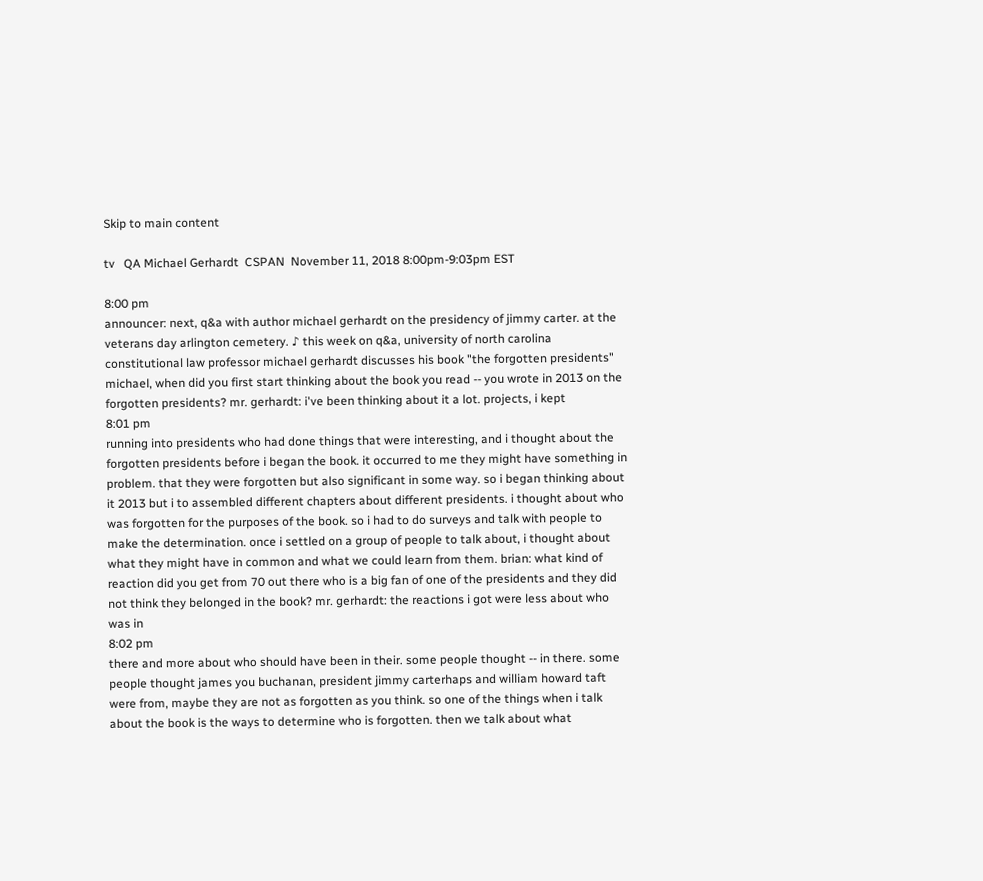Skip to main content

tv   QA Michael Gerhardt  CSPAN  November 11, 2018 8:00pm-9:03pm EST

8:00 pm
announcer: next, q&a with author michael gerhardt on the presidency of jimmy carter. at the veterans day arlington cemetery. ♪ this week on q&a, university of north carolina constitutional law professor michael gerhardt discusses his book "the forgotten presidents" michael, when did you first start thinking about the book you read -- you wrote in 2013 on the forgotten presidents? mr. gerhardt: i've been thinking about it a lot. projects, i kept
8:01 pm
running into presidents who had done things that were interesting, and i thought about the forgotten presidents before i began the book. it occurred to me they might have something in problem. that they were forgotten but also significant in some way. so i began thinking about it 2013 but i to assembled different chapters about different presidents. i thought about who was forgotten for the purposes of the book. so i had to do surveys and talk with people to make the determination. once i settled on a group of people to talk about, i thought about what they might have in common and what we could learn from them. brian: what kind of reaction did you get from 70 out there who is a big fan of one of the presidents and they did not think they belonged in the book? mr. gerhardt: the reactions i got were less about who was in
8:02 pm
there and more about who should have been in their. some people thought -- in there. some people thought james you buchanan, president jimmy carterhaps and william howard taft were from, maybe they are not as forgotten as you think. so one of the things when i talk about the book is the ways to determine who is forgotten. then we talk about what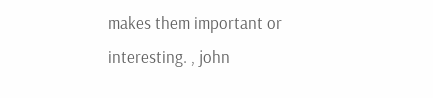makes them important or interesting. , john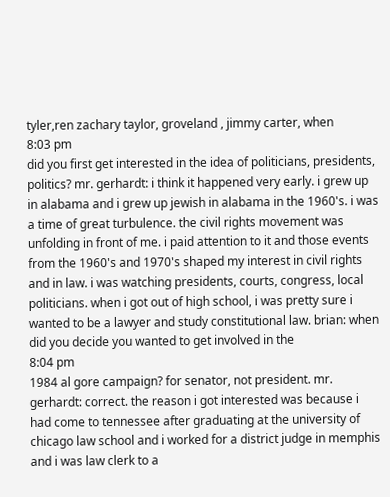tyler,ren zachary taylor, groveland , jimmy carter, when
8:03 pm
did you first get interested in the idea of politicians, presidents, politics? mr. gerhardt: i think it happened very early. i grew up in alabama and i grew up jewish in alabama in the 1960's. i was a time of great turbulence. the civil rights movement was unfolding in front of me. i paid attention to it and those events from the 1960's and 1970's shaped my interest in civil rights and in law. i was watching presidents, courts, congress, local politicians. when i got out of high school, i was pretty sure i wanted to be a lawyer and study constitutional law. brian: when did you decide you wanted to get involved in the
8:04 pm
1984 al gore campaign? for senator, not president. mr. gerhardt: correct. the reason i got interested was because i had come to tennessee after graduating at the university of chicago law school and i worked for a district judge in memphis and i was law clerk to a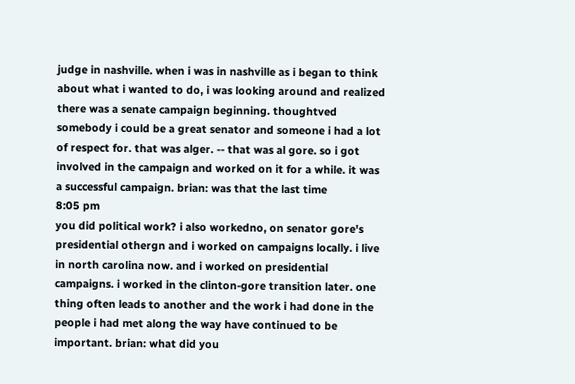judge in nashville. when i was in nashville as i began to think about what i wanted to do, i was looking around and realized there was a senate campaign beginning. thoughtved somebody i could be a great senator and someone i had a lot of respect for. that was alger. -- that was al gore. so i got involved in the campaign and worked on it for a while. it was a successful campaign. brian: was that the last time
8:05 pm
you did political work? i also workedno, on senator gore's presidential othergn and i worked on campaigns locally. i live in north carolina now. and i worked on presidential campaigns. i worked in the clinton-gore transition later. one thing often leads to another and the work i had done in the people i had met along the way have continued to be important. brian: what did you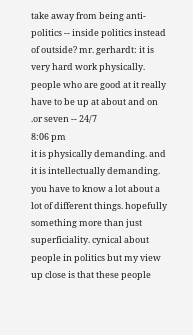take away from being anti-politics -- inside politics instead of outside? mr. gerhardt: it is very hard work physically. people who are good at it really have to be up at about and on .or seven -- 24/7
8:06 pm
it is physically demanding. and it is intellectually demanding. you have to know a lot about a lot of different things. hopefully something more than just superficiality. cynical about people in politics but my view up close is that these people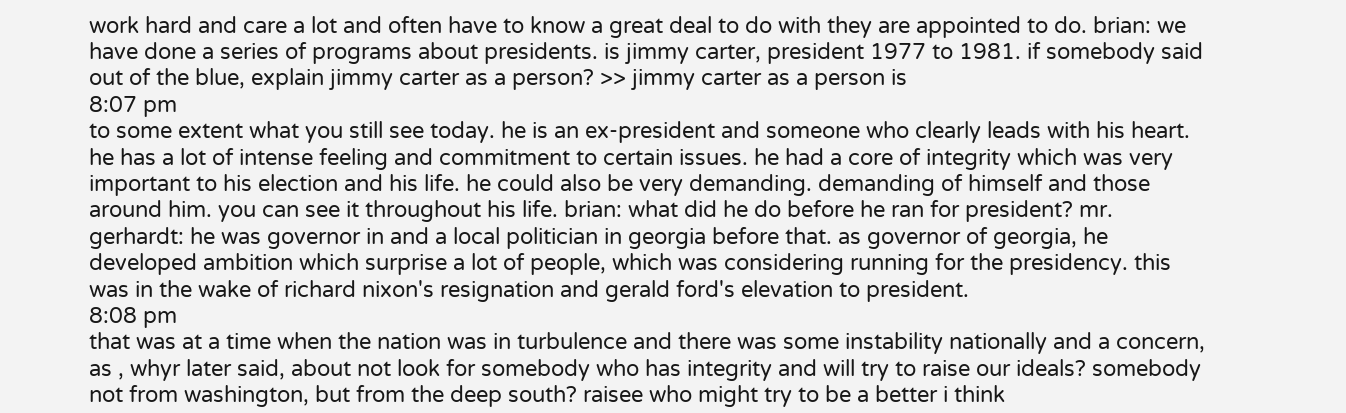work hard and care a lot and often have to know a great deal to do with they are appointed to do. brian: we have done a series of programs about presidents. is jimmy carter, president 1977 to 1981. if somebody said out of the blue, explain jimmy carter as a person? >> jimmy carter as a person is
8:07 pm
to some extent what you still see today. he is an ex-president and someone who clearly leads with his heart. he has a lot of intense feeling and commitment to certain issues. he had a core of integrity which was very important to his election and his life. he could also be very demanding. demanding of himself and those around him. you can see it throughout his life. brian: what did he do before he ran for president? mr. gerhardt: he was governor in and a local politician in georgia before that. as governor of georgia, he developed ambition which surprise a lot of people, which was considering running for the presidency. this was in the wake of richard nixon's resignation and gerald ford's elevation to president.
8:08 pm
that was at a time when the nation was in turbulence and there was some instability nationally and a concern, as , whyr later said, about not look for somebody who has integrity and will try to raise our ideals? somebody not from washington, but from the deep south? raisee who might try to be a better i think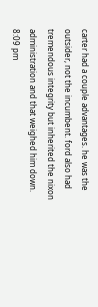carter had a couple advantages. he was the outsider, not the incumbent. ford also had tremendous integrity but inherited the nixon administration and that weighed him down.
8:09 pm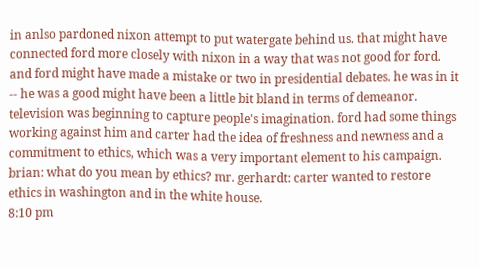in anlso pardoned nixon attempt to put watergate behind us. that might have connected ford more closely with nixon in a way that was not good for ford. and ford might have made a mistake or two in presidential debates. he was in it -- he was a good might have been a little bit bland in terms of demeanor. television was beginning to capture people's imagination. ford had some things working against him and carter had the idea of freshness and newness and a commitment to ethics, which was a very important element to his campaign. brian: what do you mean by ethics? mr. gerhardt: carter wanted to restore ethics in washington and in the white house.
8:10 pm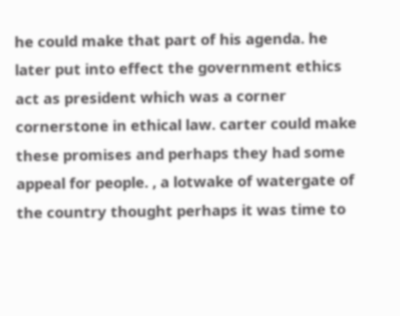he could make that part of his agenda. he later put into effect the government ethics act as president which was a corner cornerstone in ethical law. carter could make these promises and perhaps they had some appeal for people. , a lotwake of watergate of the country thought perhaps it was time to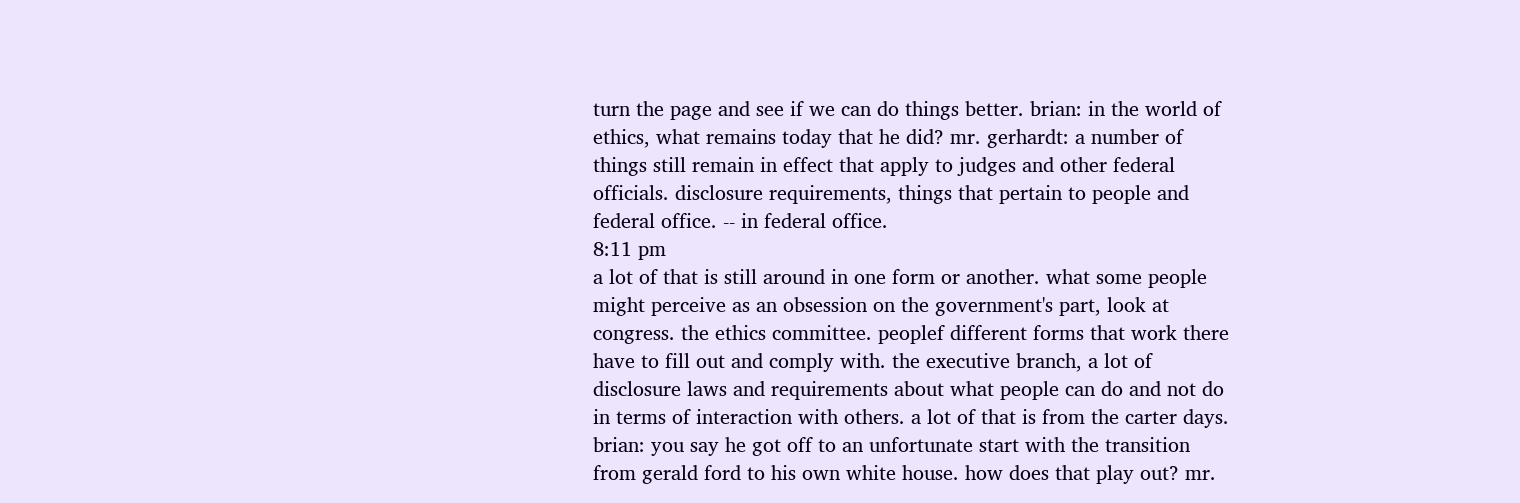turn the page and see if we can do things better. brian: in the world of ethics, what remains today that he did? mr. gerhardt: a number of things still remain in effect that apply to judges and other federal officials. disclosure requirements, things that pertain to people and federal office. -- in federal office.
8:11 pm
a lot of that is still around in one form or another. what some people might perceive as an obsession on the government's part, look at congress. the ethics committee. peoplef different forms that work there have to fill out and comply with. the executive branch, a lot of disclosure laws and requirements about what people can do and not do in terms of interaction with others. a lot of that is from the carter days. brian: you say he got off to an unfortunate start with the transition from gerald ford to his own white house. how does that play out? mr.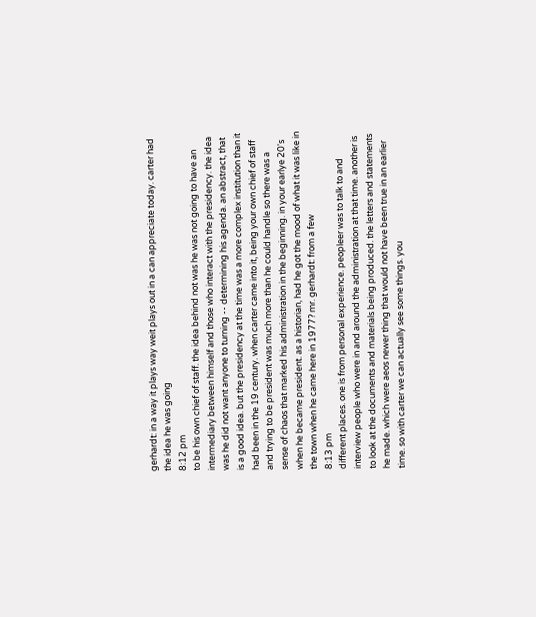gerhardt: in a way it plays way weit plays out in a can appreciate today. carter had the idea he was going
8:12 pm
to be his own chief of staff. the idea behind not was he was not going to have an intermediary between himself and those who interact with the presidency. the idea was he did not want anyone to turning -- determining his agenda. an abstract, that is a good idea. but the presidency at the time was a more complex institution than it had been in the 19 century. when carter came into it, being your own chief of staff and trying to be president was much more than he could handle so there was a sense of chaos that marked his administration in the beginning. in your earlye 20's when he became president. as a historian, had he got the mood of what it was like in the town when he came here in 1977? mr. gerhardt: from a few
8:13 pm
different places. one is from personal experience. peopleer was to talk to and interview people who were in and around the administration at that time. another is to look at the documents and materials being produced. the letters and statements he made. which were aeos newer thing that would not have been true in an earlier time. so with carter we can actually see some things. you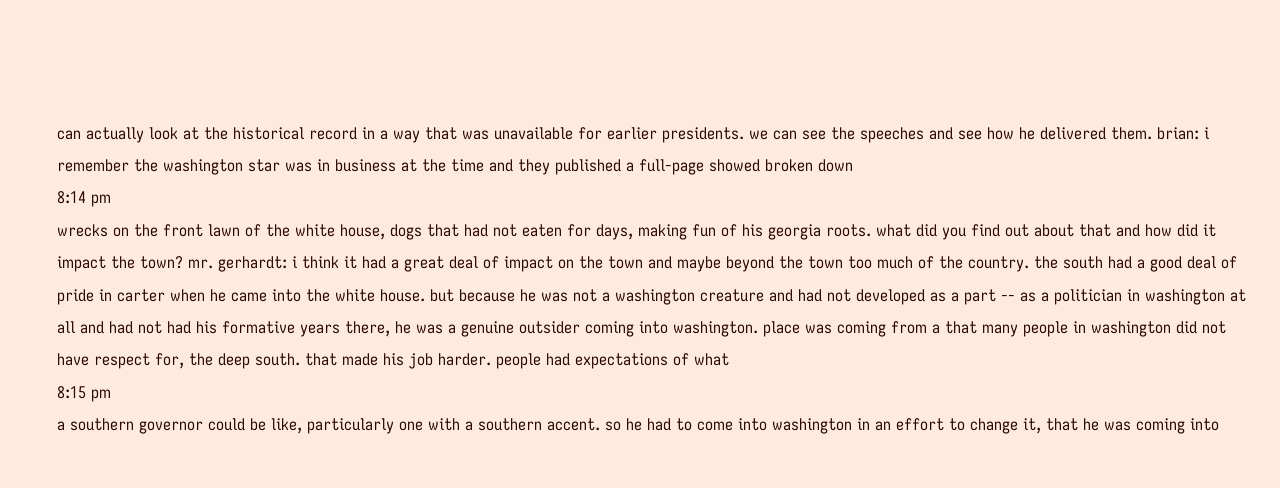can actually look at the historical record in a way that was unavailable for earlier presidents. we can see the speeches and see how he delivered them. brian: i remember the washington star was in business at the time and they published a full-page showed broken down
8:14 pm
wrecks on the front lawn of the white house, dogs that had not eaten for days, making fun of his georgia roots. what did you find out about that and how did it impact the town? mr. gerhardt: i think it had a great deal of impact on the town and maybe beyond the town too much of the country. the south had a good deal of pride in carter when he came into the white house. but because he was not a washington creature and had not developed as a part -- as a politician in washington at all and had not had his formative years there, he was a genuine outsider coming into washington. place was coming from a that many people in washington did not have respect for, the deep south. that made his job harder. people had expectations of what
8:15 pm
a southern governor could be like, particularly one with a southern accent. so he had to come into washington in an effort to change it, that he was coming into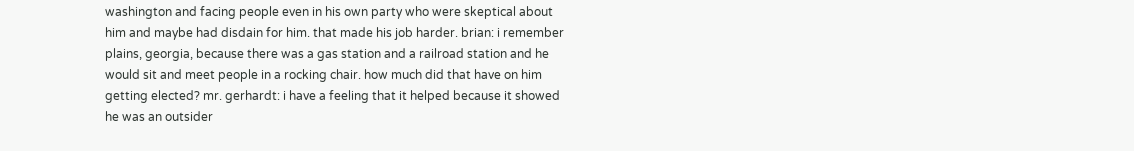washington and facing people even in his own party who were skeptical about him and maybe had disdain for him. that made his job harder. brian: i remember plains, georgia, because there was a gas station and a railroad station and he would sit and meet people in a rocking chair. how much did that have on him getting elected? mr. gerhardt: i have a feeling that it helped because it showed he was an outsider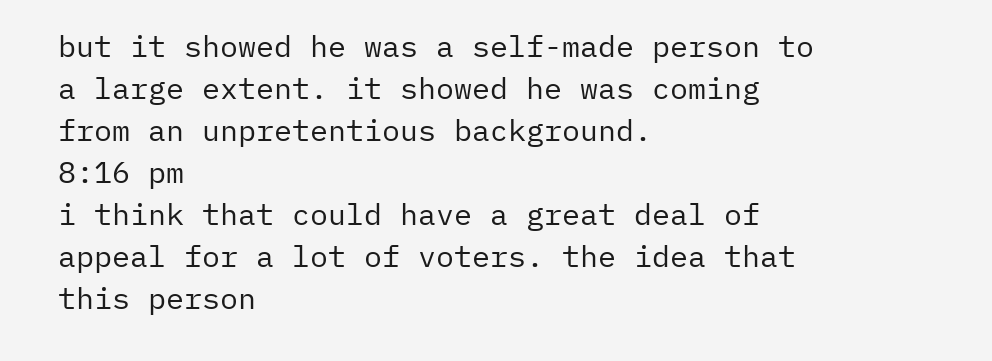but it showed he was a self-made person to a large extent. it showed he was coming from an unpretentious background.
8:16 pm
i think that could have a great deal of appeal for a lot of voters. the idea that this person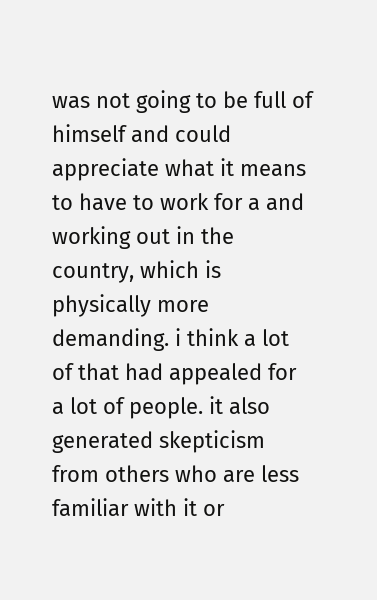was not going to be full of himself and could appreciate what it means to have to work for a and working out in the country, which is physically more demanding. i think a lot of that had appealed for a lot of people. it also generated skepticism from others who are less familiar with it or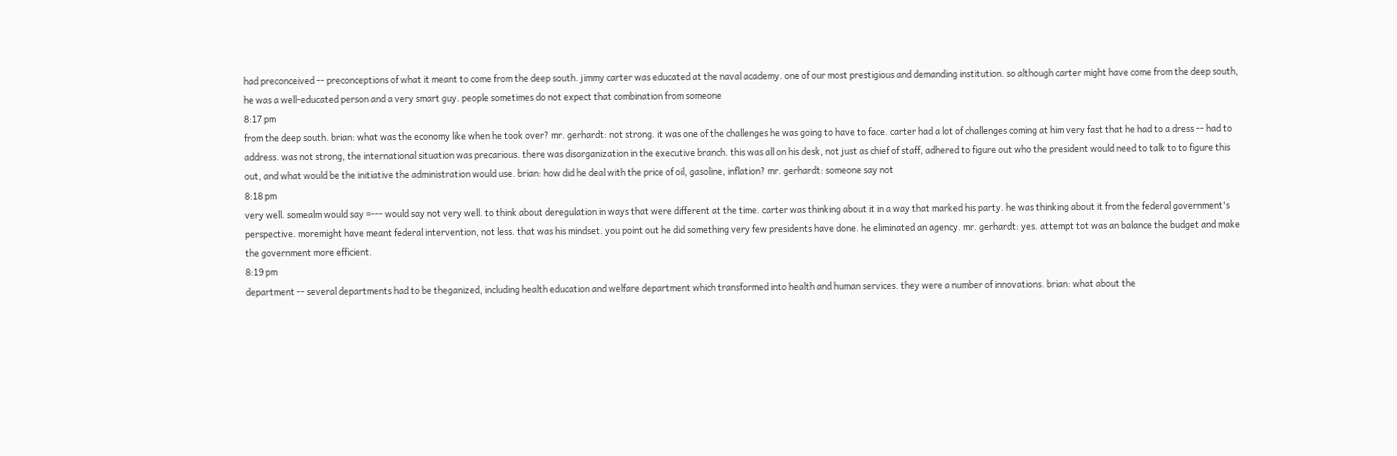had preconceived -- preconceptions of what it meant to come from the deep south. jimmy carter was educated at the naval academy. one of our most prestigious and demanding institution. so although carter might have come from the deep south, he was a well-educated person and a very smart guy. people sometimes do not expect that combination from someone
8:17 pm
from the deep south. brian: what was the economy like when he took over? mr. gerhardt: not strong. it was one of the challenges he was going to have to face. carter had a lot of challenges coming at him very fast that he had to a dress -- had to address. was not strong, the international situation was precarious. there was disorganization in the executive branch. this was all on his desk, not just as chief of staff, adhered to figure out who the president would need to talk to to figure this out, and what would be the initiative the administration would use. brian: how did he deal with the price of oil, gasoline, inflation? mr. gerhardt: someone say not
8:18 pm
very well. somealm would say =--- would say not very well. to think about deregulation in ways that were different at the time. carter was thinking about it in a way that marked his party. he was thinking about it from the federal government's perspective. moremight have meant federal intervention, not less. that was his mindset. you point out he did something very few presidents have done. he eliminated an agency. mr. gerhardt: yes. attempt tot was an balance the budget and make the government more efficient.
8:19 pm
department -- several departments had to be theganized, including health education and welfare department which transformed into health and human services. they were a number of innovations. brian: what about the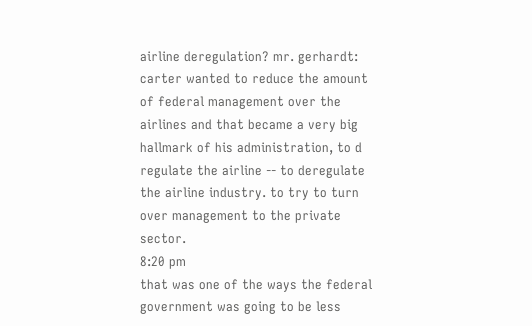airline deregulation? mr. gerhardt: carter wanted to reduce the amount of federal management over the airlines and that became a very big hallmark of his administration, to d regulate the airline -- to deregulate the airline industry. to try to turn over management to the private sector.
8:20 pm
that was one of the ways the federal government was going to be less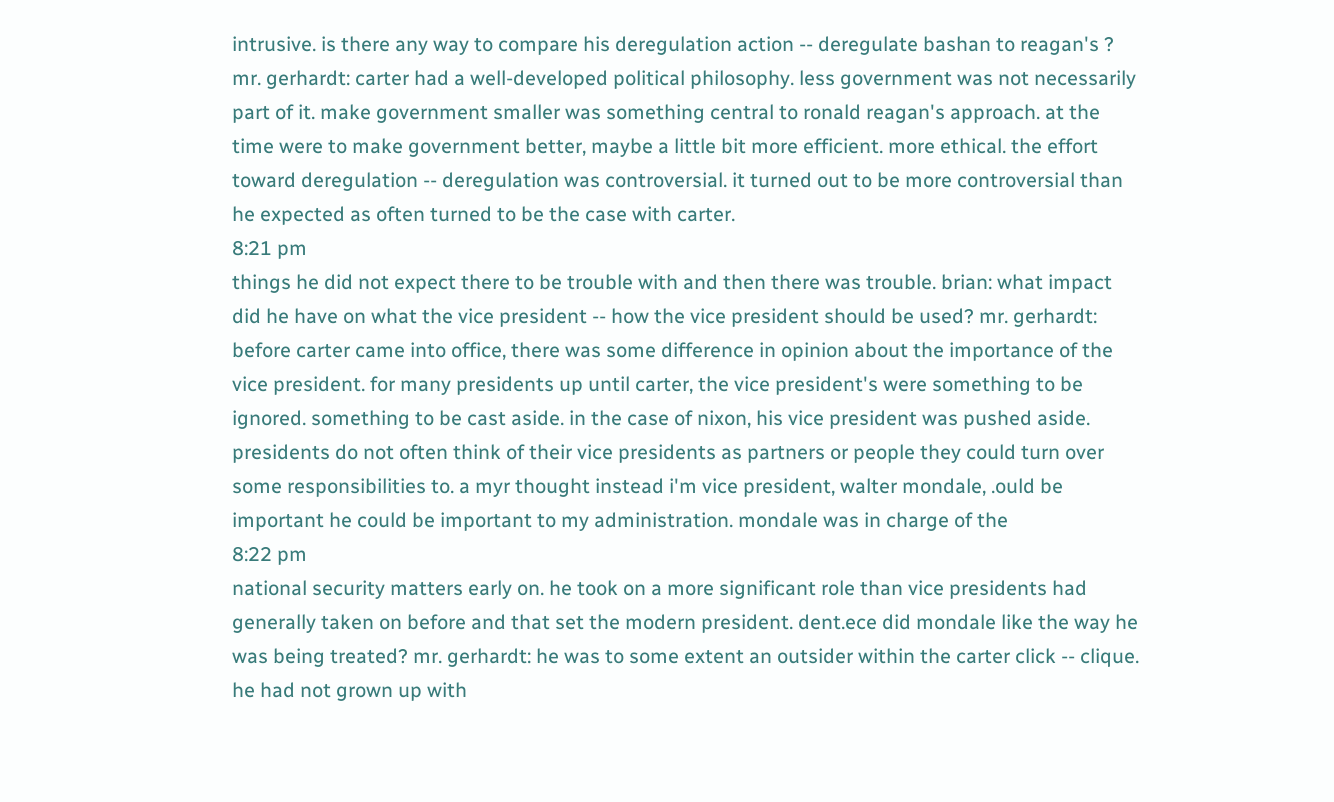intrusive. is there any way to compare his deregulation action -- deregulate bashan to reagan's ? mr. gerhardt: carter had a well-developed political philosophy. less government was not necessarily part of it. make government smaller was something central to ronald reagan's approach. at the time were to make government better, maybe a little bit more efficient. more ethical. the effort toward deregulation -- deregulation was controversial. it turned out to be more controversial than he expected as often turned to be the case with carter.
8:21 pm
things he did not expect there to be trouble with and then there was trouble. brian: what impact did he have on what the vice president -- how the vice president should be used? mr. gerhardt: before carter came into office, there was some difference in opinion about the importance of the vice president. for many presidents up until carter, the vice president's were something to be ignored. something to be cast aside. in the case of nixon, his vice president was pushed aside. presidents do not often think of their vice presidents as partners or people they could turn over some responsibilities to. a myr thought instead i'm vice president, walter mondale, .ould be important he could be important to my administration. mondale was in charge of the
8:22 pm
national security matters early on. he took on a more significant role than vice presidents had generally taken on before and that set the modern president. dent.ece did mondale like the way he was being treated? mr. gerhardt: he was to some extent an outsider within the carter click -- clique. he had not grown up with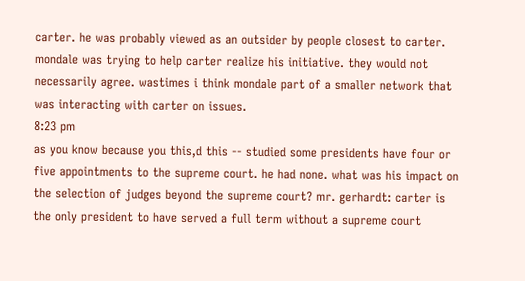carter. he was probably viewed as an outsider by people closest to carter. mondale was trying to help carter realize his initiative. they would not necessarily agree. wastimes i think mondale part of a smaller network that was interacting with carter on issues.
8:23 pm
as you know because you this,d this -- studied some presidents have four or five appointments to the supreme court. he had none. what was his impact on the selection of judges beyond the supreme court? mr. gerhardt: carter is the only president to have served a full term without a supreme court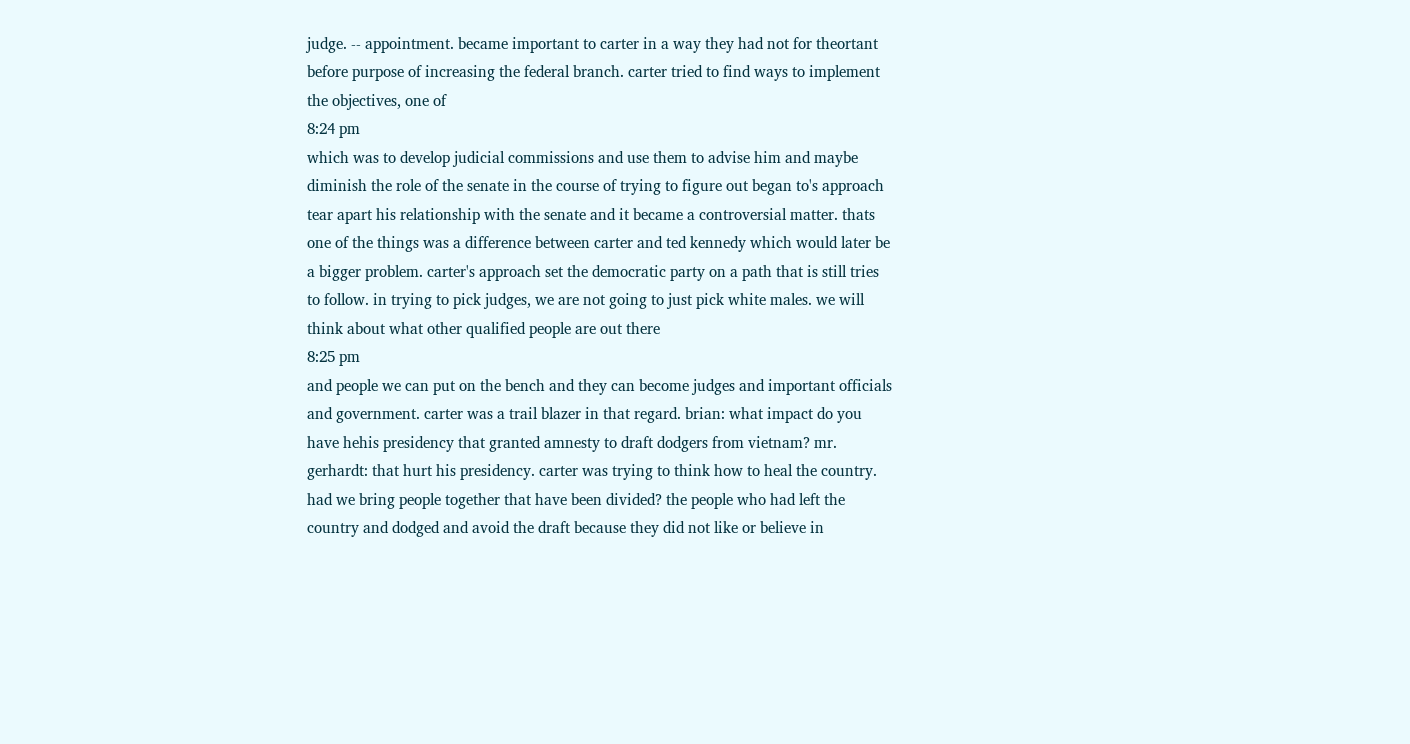judge. -- appointment. became important to carter in a way they had not for theortant before purpose of increasing the federal branch. carter tried to find ways to implement the objectives, one of
8:24 pm
which was to develop judicial commissions and use them to advise him and maybe diminish the role of the senate in the course of trying to figure out began to's approach tear apart his relationship with the senate and it became a controversial matter. thats one of the things was a difference between carter and ted kennedy which would later be a bigger problem. carter's approach set the democratic party on a path that is still tries to follow. in trying to pick judges, we are not going to just pick white males. we will think about what other qualified people are out there
8:25 pm
and people we can put on the bench and they can become judges and important officials and government. carter was a trail blazer in that regard. brian: what impact do you have hehis presidency that granted amnesty to draft dodgers from vietnam? mr. gerhardt: that hurt his presidency. carter was trying to think how to heal the country. had we bring people together that have been divided? the people who had left the country and dodged and avoid the draft because they did not like or believe in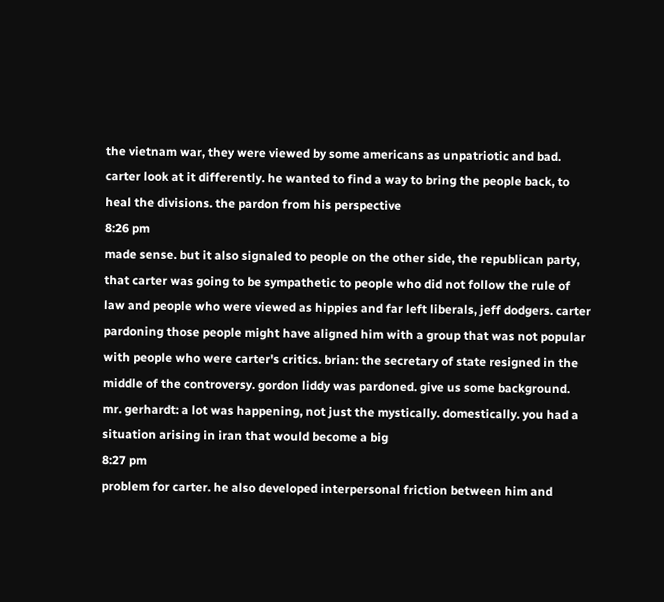the vietnam war, they were viewed by some americans as unpatriotic and bad. carter look at it differently. he wanted to find a way to bring the people back, to heal the divisions. the pardon from his perspective
8:26 pm
made sense. but it also signaled to people on the other side, the republican party, that carter was going to be sympathetic to people who did not follow the rule of law and people who were viewed as hippies and far left liberals, jeff dodgers. carter pardoning those people might have aligned him with a group that was not popular with people who were carter's critics. brian: the secretary of state resigned in the middle of the controversy. gordon liddy was pardoned. give us some background. mr. gerhardt: a lot was happening, not just the mystically. domestically. you had a situation arising in iran that would become a big
8:27 pm
problem for carter. he also developed interpersonal friction between him and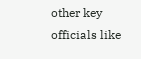other key officials like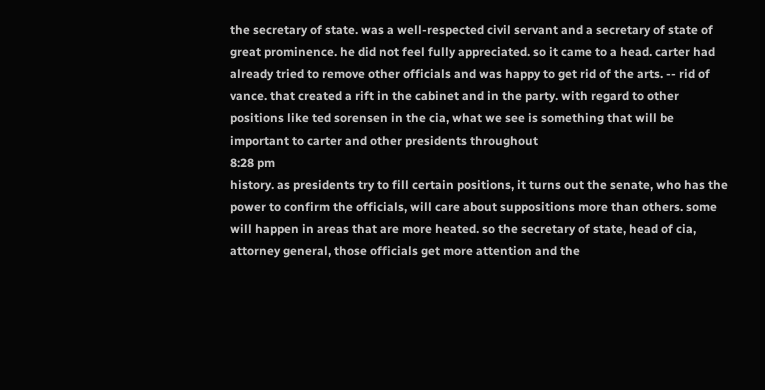the secretary of state. was a well-respected civil servant and a secretary of state of great prominence. he did not feel fully appreciated. so it came to a head. carter had already tried to remove other officials and was happy to get rid of the arts. -- rid of vance. that created a rift in the cabinet and in the party. with regard to other positions like ted sorensen in the cia, what we see is something that will be important to carter and other presidents throughout
8:28 pm
history. as presidents try to fill certain positions, it turns out the senate, who has the power to confirm the officials, will care about suppositions more than others. some will happen in areas that are more heated. so the secretary of state, head of cia, attorney general, those officials get more attention and the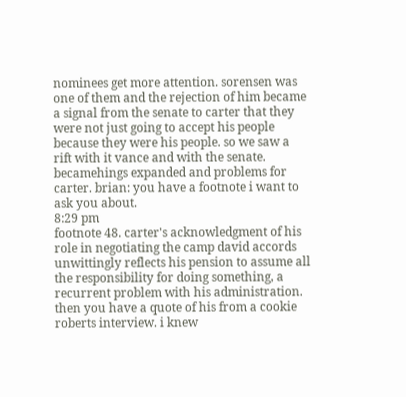nominees get more attention. sorensen was one of them and the rejection of him became a signal from the senate to carter that they were not just going to accept his people because they were his people. so we saw a rift with it vance and with the senate. becamehings expanded and problems for carter. brian: you have a footnote i want to ask you about.
8:29 pm
footnote 48. carter's acknowledgment of his role in negotiating the camp david accords unwittingly reflects his pension to assume all the responsibility for doing something, a recurrent problem with his administration. then you have a quote of his from a cookie roberts interview. i knew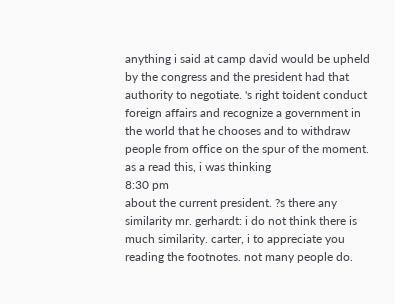anything i said at camp david would be upheld by the congress and the president had that authority to negotiate. 's right toident conduct foreign affairs and recognize a government in the world that he chooses and to withdraw people from office on the spur of the moment. as a read this, i was thinking
8:30 pm
about the current president. ?s there any similarity mr. gerhardt: i do not think there is much similarity. carter, i to appreciate you reading the footnotes. not many people do.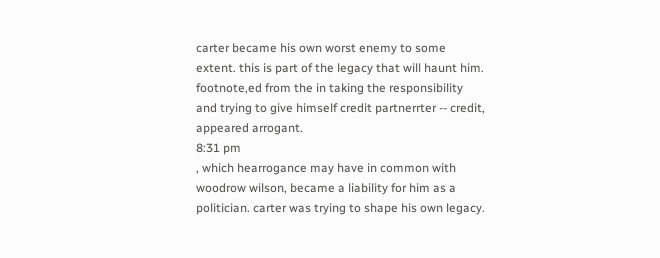carter became his own worst enemy to some extent. this is part of the legacy that will haunt him. footnote,ed from the in taking the responsibility and trying to give himself credit partnerrter -- credit, appeared arrogant.
8:31 pm
, which hearrogance may have in common with woodrow wilson, became a liability for him as a politician. carter was trying to shape his own legacy.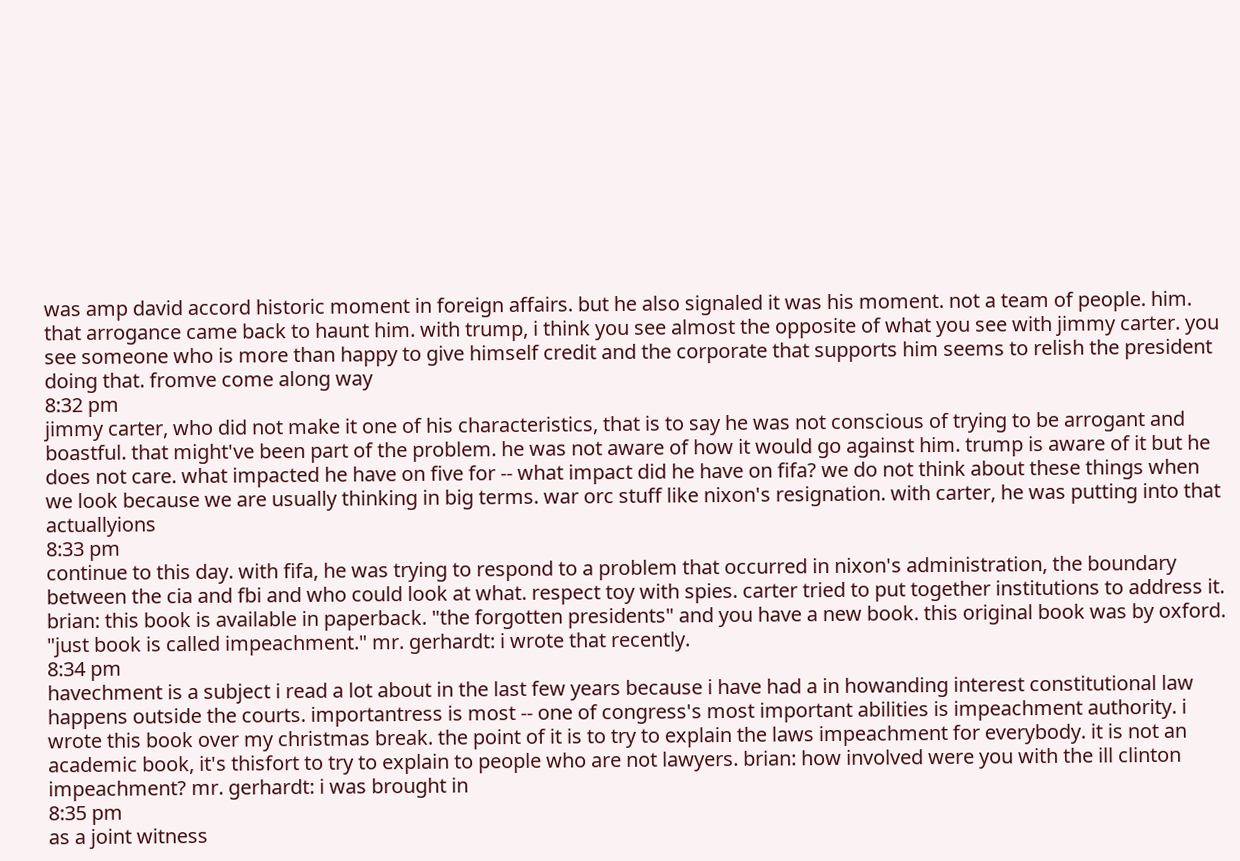was amp david accord historic moment in foreign affairs. but he also signaled it was his moment. not a team of people. him. that arrogance came back to haunt him. with trump, i think you see almost the opposite of what you see with jimmy carter. you see someone who is more than happy to give himself credit and the corporate that supports him seems to relish the president doing that. fromve come along way
8:32 pm
jimmy carter, who did not make it one of his characteristics, that is to say he was not conscious of trying to be arrogant and boastful. that might've been part of the problem. he was not aware of how it would go against him. trump is aware of it but he does not care. what impacted he have on five for -- what impact did he have on fifa? we do not think about these things when we look because we are usually thinking in big terms. war orc stuff like nixon's resignation. with carter, he was putting into that actuallyions
8:33 pm
continue to this day. with fifa, he was trying to respond to a problem that occurred in nixon's administration, the boundary between the cia and fbi and who could look at what. respect toy with spies. carter tried to put together institutions to address it. brian: this book is available in paperback. "the forgotten presidents" and you have a new book. this original book was by oxford. "just book is called impeachment." mr. gerhardt: i wrote that recently.
8:34 pm
havechment is a subject i read a lot about in the last few years because i have had a in howanding interest constitutional law happens outside the courts. importantress is most -- one of congress's most important abilities is impeachment authority. i wrote this book over my christmas break. the point of it is to try to explain the laws impeachment for everybody. it is not an academic book, it's thisfort to try to explain to people who are not lawyers. brian: how involved were you with the ill clinton impeachment? mr. gerhardt: i was brought in
8:35 pm
as a joint witness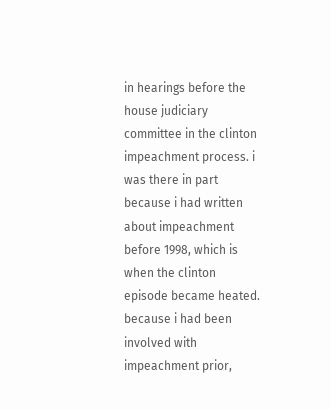in hearings before the house judiciary committee in the clinton impeachment process. i was there in part because i had written about impeachment before 1998, which is when the clinton episode became heated. because i had been involved with impeachment prior,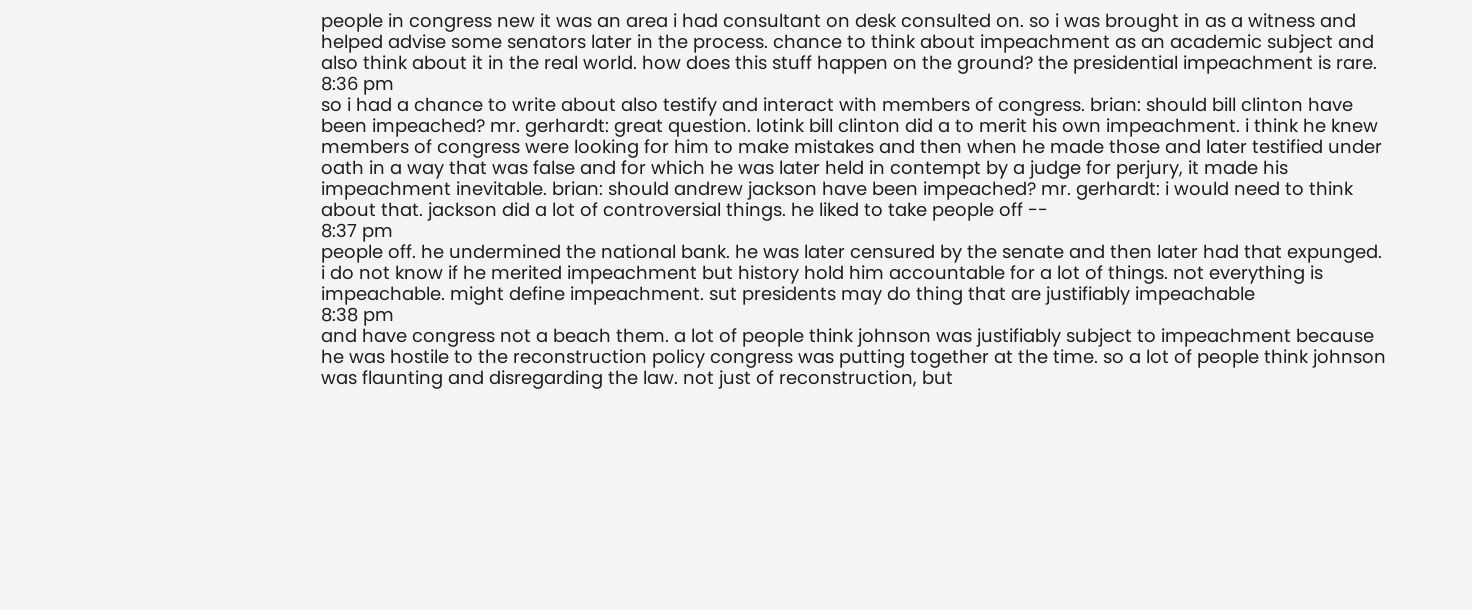people in congress new it was an area i had consultant on desk consulted on. so i was brought in as a witness and helped advise some senators later in the process. chance to think about impeachment as an academic subject and also think about it in the real world. how does this stuff happen on the ground? the presidential impeachment is rare.
8:36 pm
so i had a chance to write about also testify and interact with members of congress. brian: should bill clinton have been impeached? mr. gerhardt: great question. lotink bill clinton did a to merit his own impeachment. i think he knew members of congress were looking for him to make mistakes and then when he made those and later testified under oath in a way that was false and for which he was later held in contempt by a judge for perjury, it made his impeachment inevitable. brian: should andrew jackson have been impeached? mr. gerhardt: i would need to think about that. jackson did a lot of controversial things. he liked to take people off --
8:37 pm
people off. he undermined the national bank. he was later censured by the senate and then later had that expunged. i do not know if he merited impeachment but history hold him accountable for a lot of things. not everything is impeachable. might define impeachment. sut presidents may do thing that are justifiably impeachable
8:38 pm
and have congress not a beach them. a lot of people think johnson was justifiably subject to impeachment because he was hostile to the reconstruction policy congress was putting together at the time. so a lot of people think johnson was flaunting and disregarding the law. not just of reconstruction, but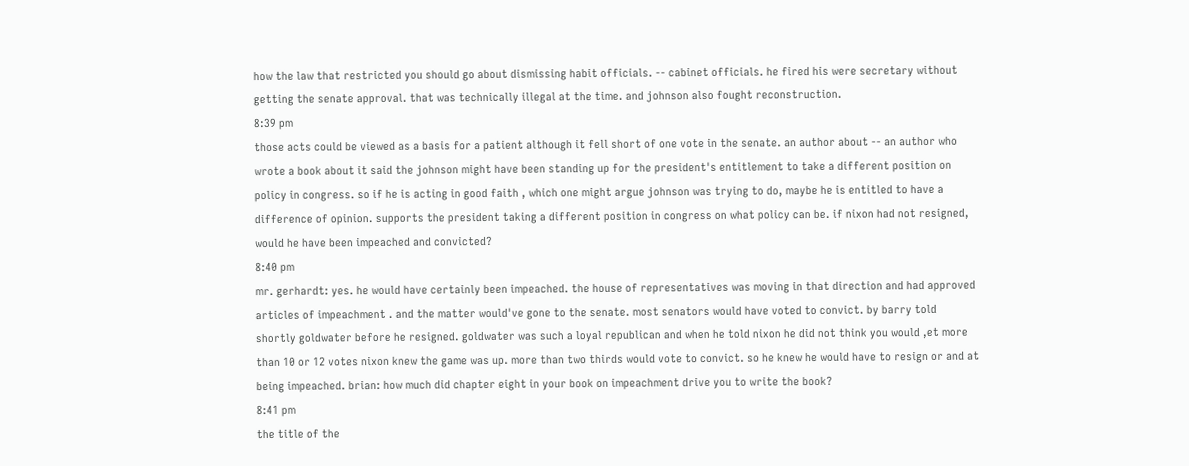how the law that restricted you should go about dismissing habit officials. -- cabinet officials. he fired his were secretary without getting the senate approval. that was technically illegal at the time. and johnson also fought reconstruction.
8:39 pm
those acts could be viewed as a basis for a patient although it fell short of one vote in the senate. an author about -- an author who wrote a book about it said the johnson might have been standing up for the president's entitlement to take a different position on policy in congress. so if he is acting in good faith , which one might argue johnson was trying to do, maybe he is entitled to have a difference of opinion. supports the president taking a different position in congress on what policy can be. if nixon had not resigned, would he have been impeached and convicted?
8:40 pm
mr. gerhardt: yes. he would have certainly been impeached. the house of representatives was moving in that direction and had approved articles of impeachment . and the matter would've gone to the senate. most senators would have voted to convict. by barry told shortly goldwater before he resigned. goldwater was such a loyal republican and when he told nixon he did not think you would ,et more than 10 or 12 votes nixon knew the game was up. more than two thirds would vote to convict. so he knew he would have to resign or and at being impeached. brian: how much did chapter eight in your book on impeachment drive you to write the book?
8:41 pm
the title of the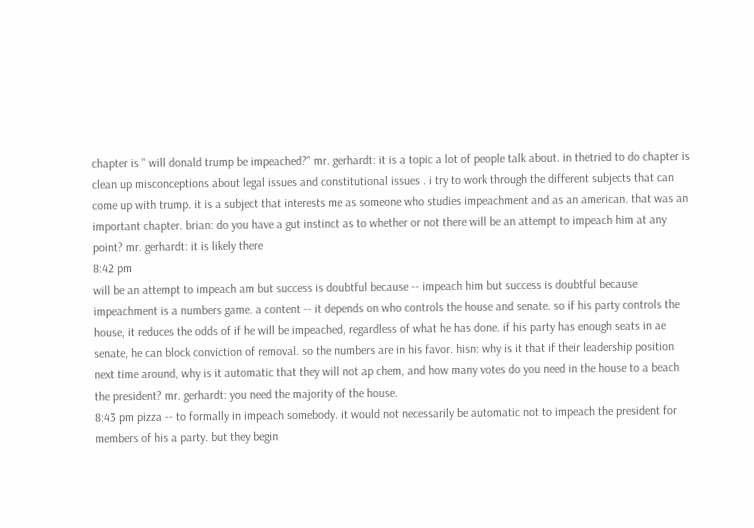chapter is " will donald trump be impeached?" mr. gerhardt: it is a topic a lot of people talk about. in thetried to do chapter is clean up misconceptions about legal issues and constitutional issues . i try to work through the different subjects that can come up with trump. it is a subject that interests me as someone who studies impeachment and as an american. that was an important chapter. brian: do you have a gut instinct as to whether or not there will be an attempt to impeach him at any point? mr. gerhardt: it is likely there
8:42 pm
will be an attempt to impeach am but success is doubtful because -- impeach him but success is doubtful because impeachment is a numbers game. a content -- it depends on who controls the house and senate. so if his party controls the house, it reduces the odds of if he will be impeached, regardless of what he has done. if his party has enough seats in ae senate, he can block conviction of removal. so the numbers are in his favor. hisn: why is it that if their leadership position next time around, why is it automatic that they will not ap chem, and how many votes do you need in the house to a beach the president? mr. gerhardt: you need the majority of the house.
8:43 pm pizza -- to formally in impeach somebody. it would not necessarily be automatic not to impeach the president for members of his a party. but they begin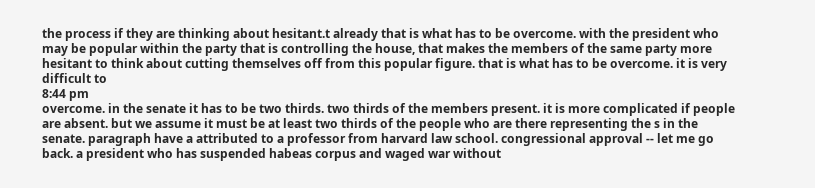the process if they are thinking about hesitant.t already that is what has to be overcome. with the president who may be popular within the party that is controlling the house, that makes the members of the same party more hesitant to think about cutting themselves off from this popular figure. that is what has to be overcome. it is very difficult to
8:44 pm
overcome. in the senate it has to be two thirds. two thirds of the members present. it is more complicated if people are absent. but we assume it must be at least two thirds of the people who are there representing the s in the senate. paragraph have a attributed to a professor from harvard law school. congressional approval -- let me go back. a president who has suspended habeas corpus and waged war without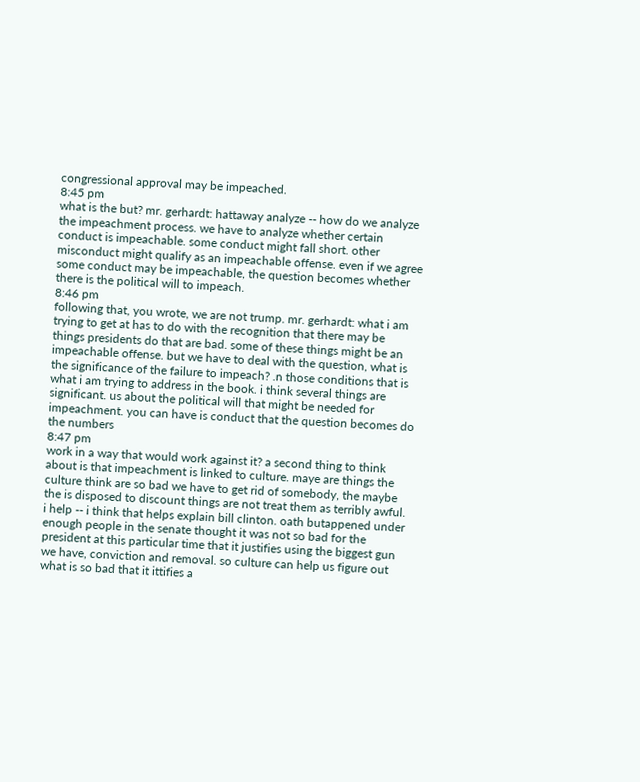congressional approval may be impeached.
8:45 pm
what is the but? mr. gerhardt: hattaway analyze -- how do we analyze the impeachment process. we have to analyze whether certain conduct is impeachable. some conduct might fall short. other misconduct might qualify as an impeachable offense. even if we agree some conduct may be impeachable, the question becomes whether there is the political will to impeach.
8:46 pm
following that, you wrote, we are not trump. mr. gerhardt: what i am trying to get at has to do with the recognition that there may be things presidents do that are bad. some of these things might be an impeachable offense. but we have to deal with the question, what is the significance of the failure to impeach? .n those conditions that is what i am trying to address in the book. i think several things are significant. us about the political will that might be needed for impeachment. you can have is conduct that the question becomes do the numbers
8:47 pm
work in a way that would work against it? a second thing to think about is that impeachment is linked to culture. maye are things the culture think are so bad we have to get rid of somebody, the maybe the is disposed to discount things are not treat them as terribly awful. i help -- i think that helps explain bill clinton. oath butappened under enough people in the senate thought it was not so bad for the president at this particular time that it justifies using the biggest gun we have, conviction and removal. so culture can help us figure out what is so bad that it ittifies a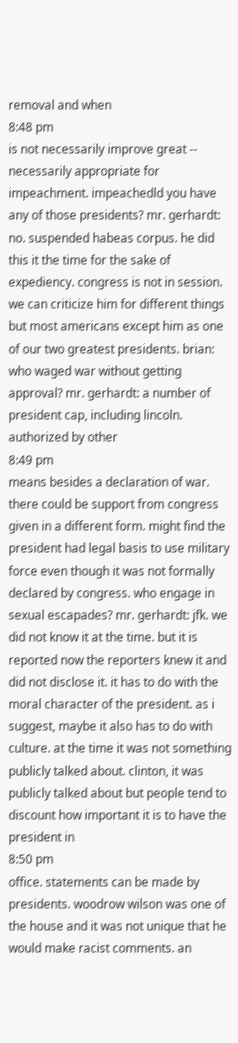removal and when
8:48 pm
is not necessarily improve great -- necessarily appropriate for impeachment. impeachedld you have any of those presidents? mr. gerhardt: no. suspended habeas corpus. he did this it the time for the sake of expediency. congress is not in session. we can criticize him for different things but most americans except him as one of our two greatest presidents. brian: who waged war without getting approval? mr. gerhardt: a number of president cap, including lincoln. authorized by other
8:49 pm
means besides a declaration of war. there could be support from congress given in a different form. might find the president had legal basis to use military force even though it was not formally declared by congress. who engage in sexual escapades? mr. gerhardt: jfk. we did not know it at the time. but it is reported now the reporters knew it and did not disclose it. it has to do with the moral character of the president. as i suggest, maybe it also has to do with culture. at the time it was not something publicly talked about. clinton, it was publicly talked about but people tend to discount how important it is to have the president in
8:50 pm
office. statements can be made by presidents. woodrow wilson was one of the house and it was not unique that he would make racist comments. an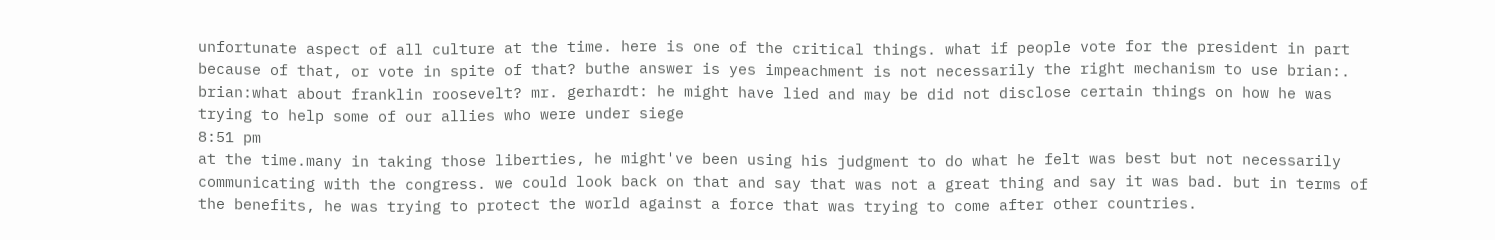unfortunate aspect of all culture at the time. here is one of the critical things. what if people vote for the president in part because of that, or vote in spite of that? buthe answer is yes impeachment is not necessarily the right mechanism to use brian:. brian:what about franklin roosevelt? mr. gerhardt: he might have lied and may be did not disclose certain things on how he was trying to help some of our allies who were under siege
8:51 pm
at the time.many in taking those liberties, he might've been using his judgment to do what he felt was best but not necessarily communicating with the congress. we could look back on that and say that was not a great thing and say it was bad. but in terms of the benefits, he was trying to protect the world against a force that was trying to come after other countries.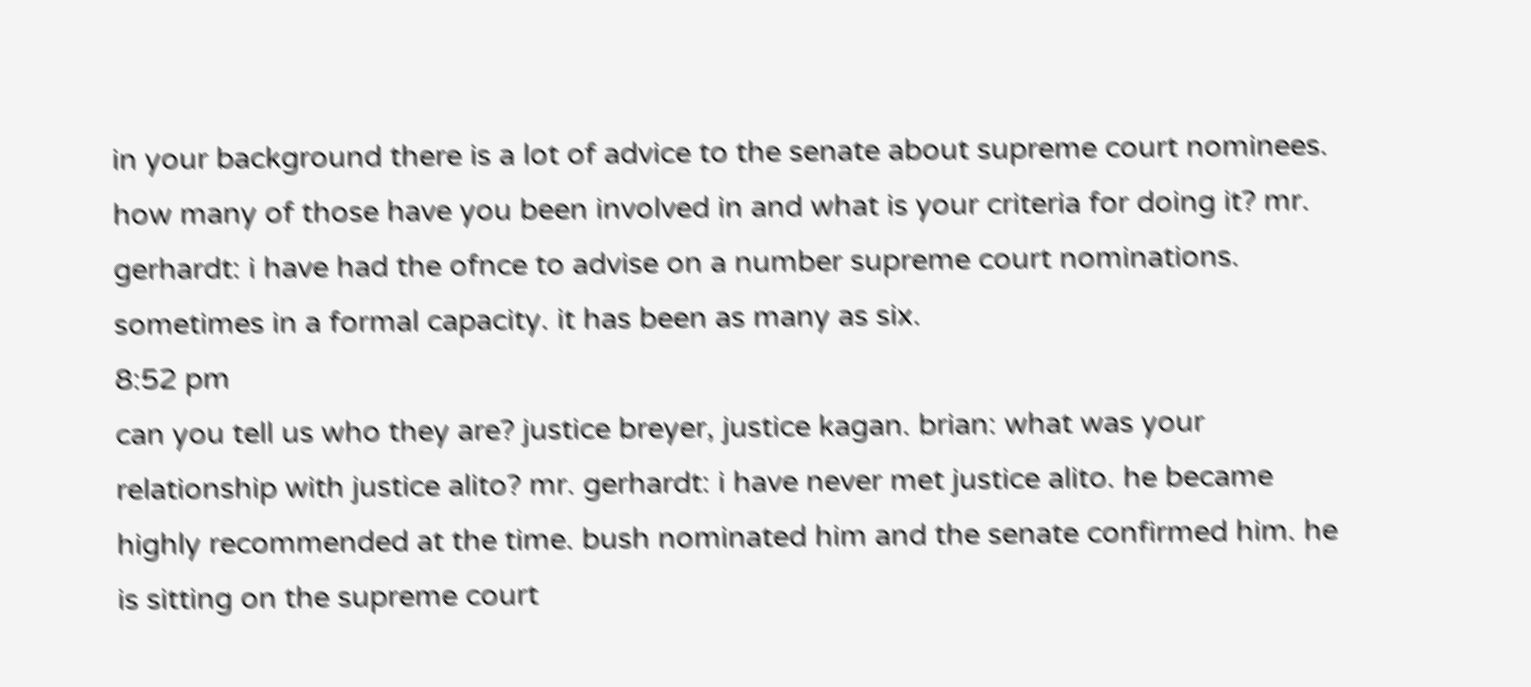in your background there is a lot of advice to the senate about supreme court nominees. how many of those have you been involved in and what is your criteria for doing it? mr. gerhardt: i have had the ofnce to advise on a number supreme court nominations. sometimes in a formal capacity. it has been as many as six.
8:52 pm
can you tell us who they are? justice breyer, justice kagan. brian: what was your relationship with justice alito? mr. gerhardt: i have never met justice alito. he became highly recommended at the time. bush nominated him and the senate confirmed him. he is sitting on the supreme court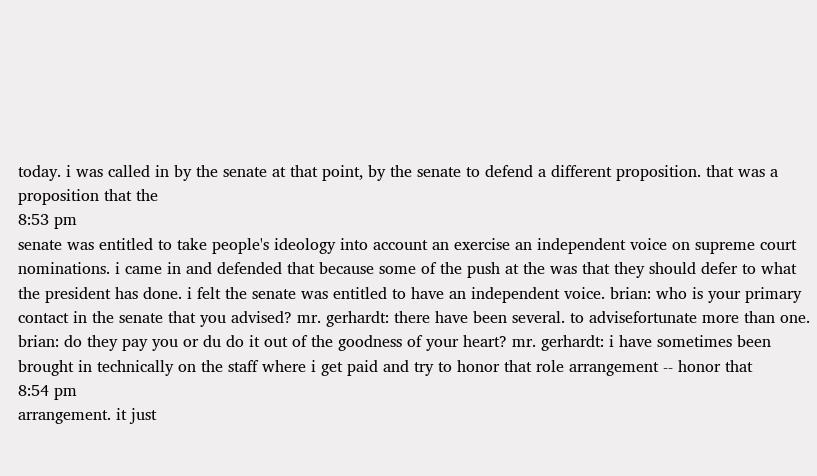today. i was called in by the senate at that point, by the senate to defend a different proposition. that was a proposition that the
8:53 pm
senate was entitled to take people's ideology into account an exercise an independent voice on supreme court nominations. i came in and defended that because some of the push at the was that they should defer to what the president has done. i felt the senate was entitled to have an independent voice. brian: who is your primary contact in the senate that you advised? mr. gerhardt: there have been several. to advisefortunate more than one. brian: do they pay you or du do it out of the goodness of your heart? mr. gerhardt: i have sometimes been brought in technically on the staff where i get paid and try to honor that role arrangement -- honor that
8:54 pm
arrangement. it just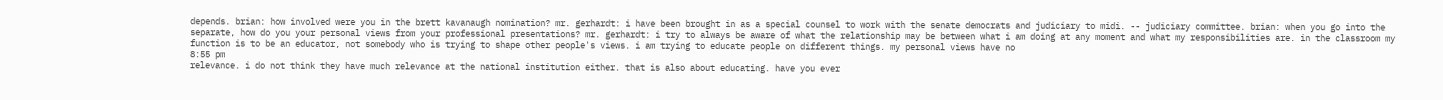depends. brian: how involved were you in the brett kavanaugh nomination? mr. gerhardt: i have been brought in as a special counsel to work with the senate democrats and judiciary to midi. -- judiciary committee. brian: when you go into the separate, how do you your personal views from your professional presentations? mr. gerhardt: i try to always be aware of what the relationship may be between what i am doing at any moment and what my responsibilities are. in the classroom my function is to be an educator, not somebody who is trying to shape other people's views. i am trying to educate people on different things. my personal views have no
8:55 pm
relevance. i do not think they have much relevance at the national institution either. that is also about educating. have you ever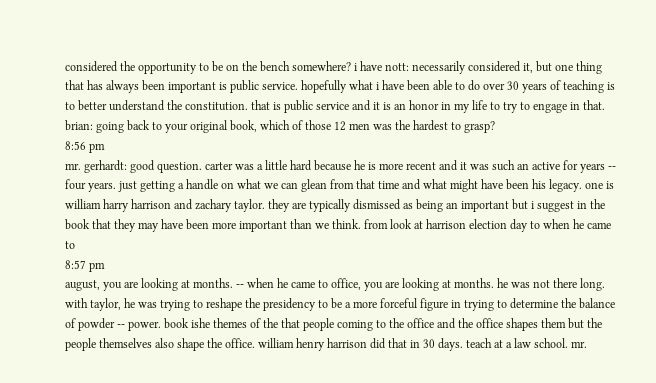considered the opportunity to be on the bench somewhere? i have nott: necessarily considered it, but one thing that has always been important is public service. hopefully what i have been able to do over 30 years of teaching is to better understand the constitution. that is public service and it is an honor in my life to try to engage in that. brian: going back to your original book, which of those 12 men was the hardest to grasp?
8:56 pm
mr. gerhardt: good question. carter was a little hard because he is more recent and it was such an active for years -- four years. just getting a handle on what we can glean from that time and what might have been his legacy. one is william harry harrison and zachary taylor. they are typically dismissed as being an important but i suggest in the book that they may have been more important than we think. from look at harrison election day to when he came to
8:57 pm
august, you are looking at months. -- when he came to office, you are looking at months. he was not there long. with taylor, he was trying to reshape the presidency to be a more forceful figure in trying to determine the balance of powder -- power. book ishe themes of the that people coming to the office and the office shapes them but the people themselves also shape the office. william henry harrison did that in 30 days. teach at a law school. mr.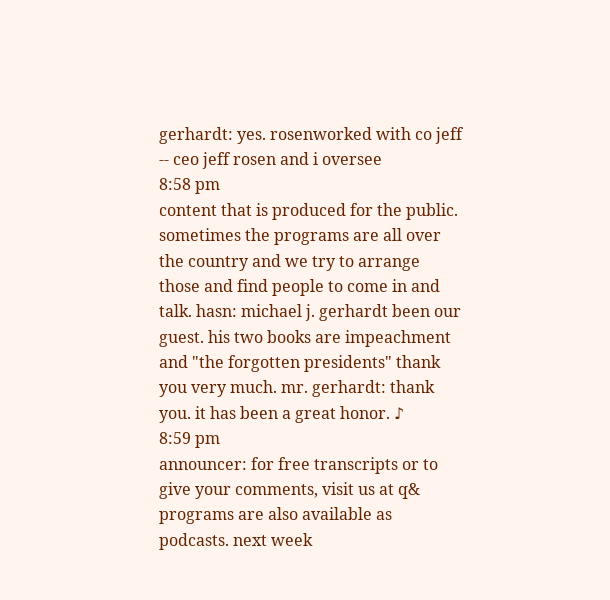gerhardt: yes. rosenworked with co jeff -- ceo jeff rosen and i oversee
8:58 pm
content that is produced for the public. sometimes the programs are all over the country and we try to arrange those and find people to come in and talk. hasn: michael j. gerhardt been our guest. his two books are impeachment and "the forgotten presidents" thank you very much. mr. gerhardt: thank you. it has been a great honor. ♪
8:59 pm
announcer: for free transcripts or to give your comments, visit us at q& programs are also available as podcasts. next week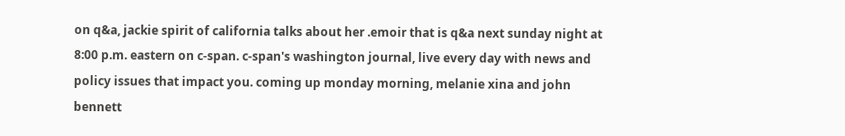on q&a, jackie spirit of california talks about her .emoir that is q&a next sunday night at 8:00 p.m. eastern on c-span. c-span's washington journal, live every day with news and policy issues that impact you. coming up monday morning, melanie xina and john bennett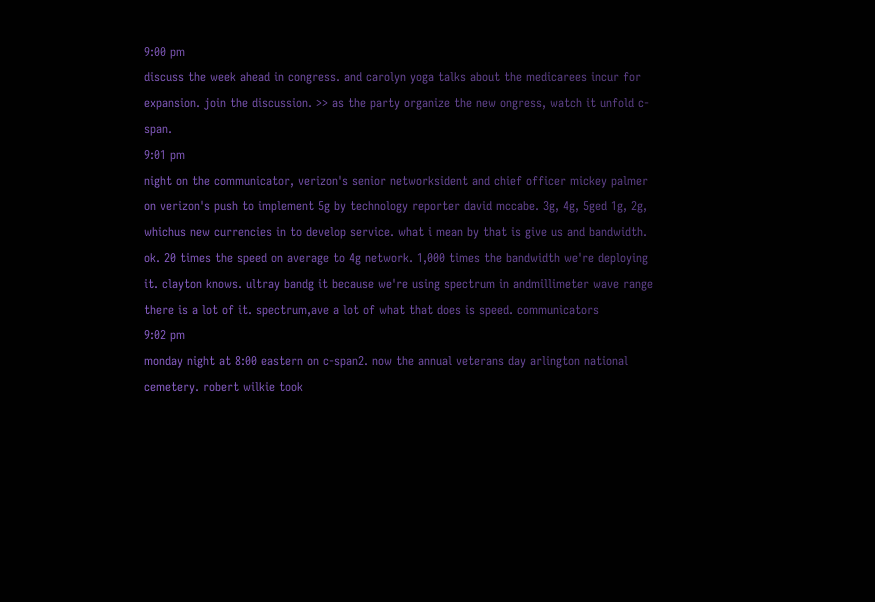9:00 pm
discuss the week ahead in congress. and carolyn yoga talks about the medicarees incur for expansion. join the discussion. >> as the party organize the new ongress, watch it unfold c-span.
9:01 pm
night on the communicator, verizon's senior networksident and chief officer mickey palmer on verizon's push to implement 5g by technology reporter david mccabe. 3g, 4g, 5ged 1g, 2g, whichus new currencies in to develop service. what i mean by that is give us and bandwidth. ok. 20 times the speed on average to 4g network. 1,000 times the bandwidth we're deploying it. clayton knows. ultray bandg it because we're using spectrum in andmillimeter wave range there is a lot of it. spectrum,ave a lot of what that does is speed. communicators
9:02 pm
monday night at 8:00 eastern on c-span2. now the annual veterans day arlington national cemetery. robert wilkie took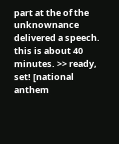part at the of the unknownance delivered a speech. this is about 40 minutes. >> ready, set! [national anthem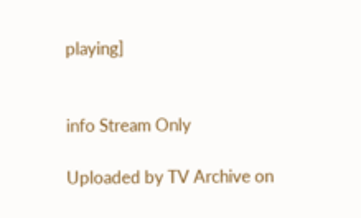playing]


info Stream Only

Uploaded by TV Archive on